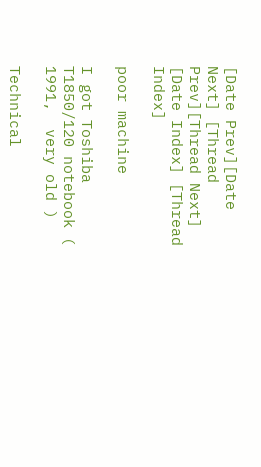[Date Prev][Date Next] [Thread Prev][Thread Next] [Date Index] [Thread Index]

poor machine

I got Toshiba T1850/120 notebook ( 1991,  very old )

Technical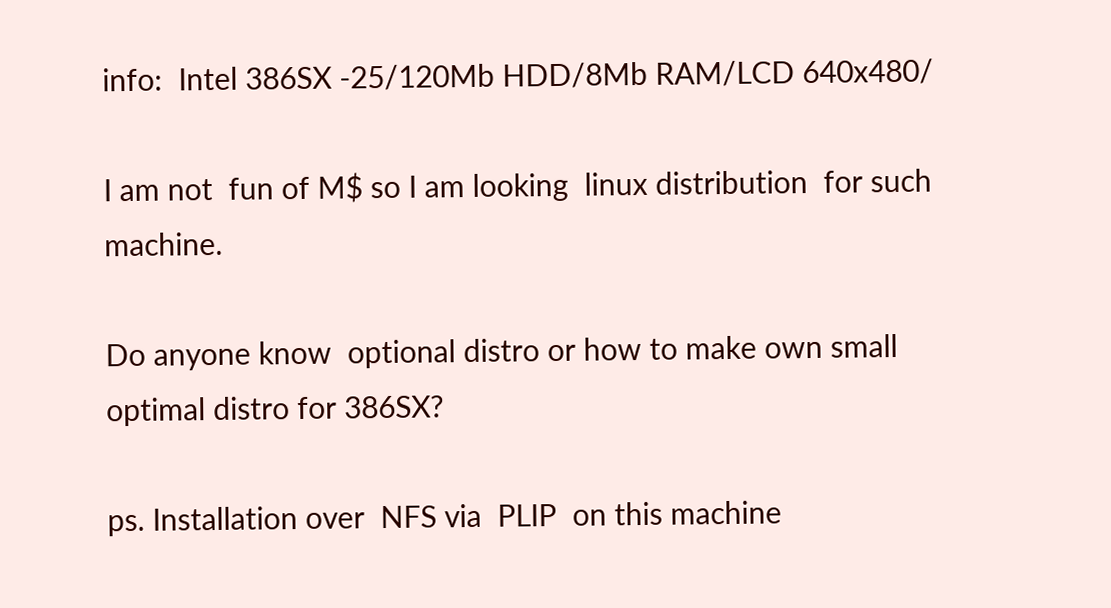info:  Intel 386SX -25/120Mb HDD/8Mb RAM/LCD 640x480/

I am not  fun of M$ so I am looking  linux distribution  for such machine.

Do anyone know  optional distro or how to make own small optimal distro for 386SX?

ps. Installation over  NFS via  PLIP  on this machine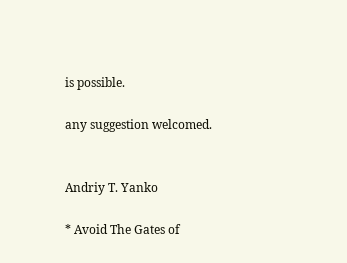is possible.

any suggestion welcomed.


Andriy T. Yanko

* Avoid The Gates of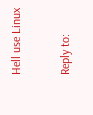Hell use Linux

Reply to: